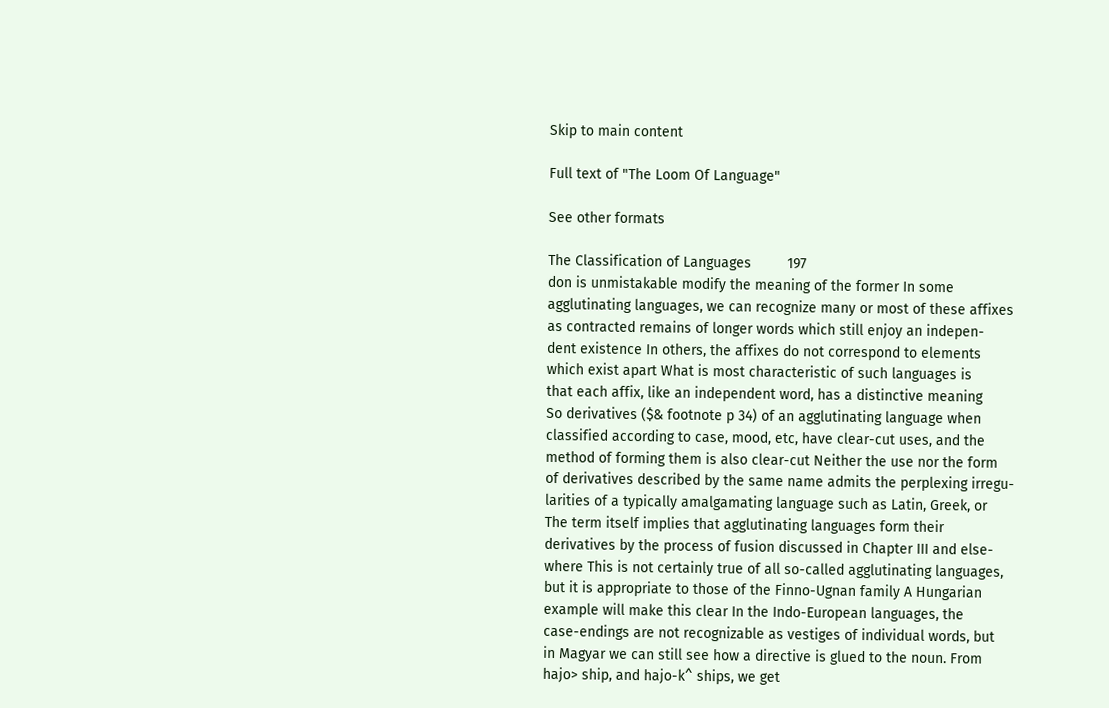Skip to main content

Full text of "The Loom Of Language"

See other formats

The Classification of Languages         197
don is unmistakable modify the meaning of the former In some
agglutinating languages, we can recognize many or most of these affixes
as contracted remains of longer words which still enjoy an indepen-
dent existence In others, the affixes do not correspond to elements
which exist apart What is most characteristic of such languages is
that each affix, like an independent word, has a distinctive meaning
So derivatives ($& footnote p 34) of an agglutinating language when
classified according to case, mood, etc, have clear-cut uses, and the
method of forming them is also clear-cut Neither the use nor the form
of derivatives described by the same name admits the perplexing irregu-
larities of a typically amalgamating language such as Latin, Greek, or
The term itself implies that agglutinating languages form their
derivatives by the process of fusion discussed in Chapter III and else-
where This is not certainly true of all so-called agglutinating languages,
but it is appropriate to those of the Finno-Ugnan family A Hungarian
example will make this clear In the Indo-European languages, the
case-endings are not recognizable as vestiges of individual words, but
in Magyar we can still see how a directive is glued to the noun. From
hajo> ship, and hajo-k^ ships, we get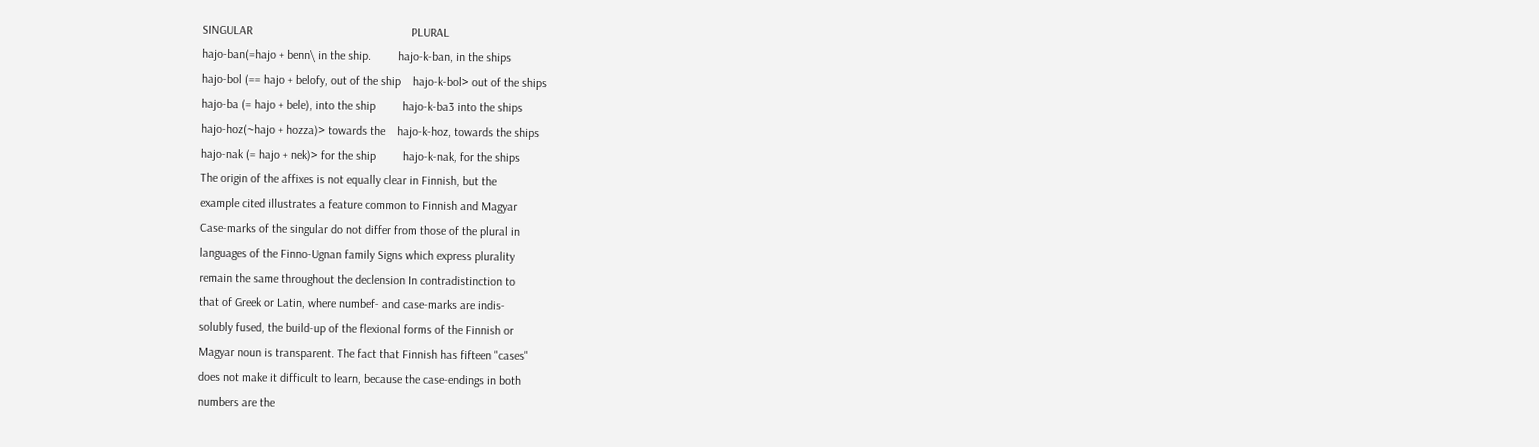SINGULAR                                                     PLURAL
hajo-ban(=hajo + benn\ in the ship.         hajo-k-ban, in the ships
hajo-bol (== hajo + belofy, out of the ship    hajo-k-bol> out of the ships
hajo-ba (= hajo + bele), into the ship         hajo-k-ba3 into the ships
hajo-hoz(~hajo + hozza)> towards the    hajo-k-hoz, towards the ships
hajo-nak (= hajo + nek)> for the ship         hajo-k-nak, for the ships
The origin of the affixes is not equally clear in Finnish, but the
example cited illustrates a feature common to Finnish and Magyar
Case-marks of the singular do not differ from those of the plural in
languages of the Finno-Ugnan family Signs which express plurality
remain the same throughout the declension In contradistinction to
that of Greek or Latin, where numbef- and case-marks are indis-
solubly fused, the build-up of the flexional forms of the Finnish or
Magyar noun is transparent. The fact that Finnish has fifteen "cases"
does not make it difficult to learn, because the case-endings in both
numbers are the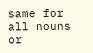same for all nouns or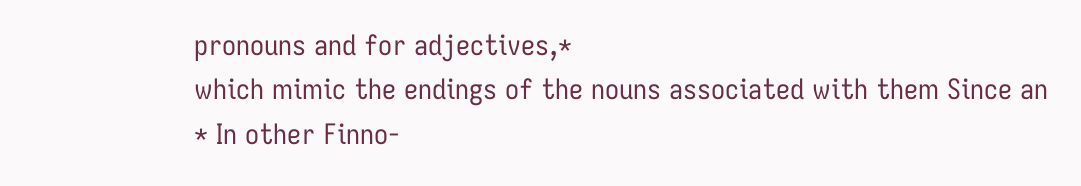pronouns and for adjectives,*
which mimic the endings of the nouns associated with them Since an
* In other Finno-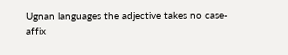Ugnan languages the adjective takes no case-affix